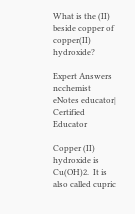What is the (II) beside copper of copper(II) hydroxide?

Expert Answers
ncchemist eNotes educator| Certified Educator

Copper (II) hydroxide is Cu(OH)2.  It is also called cupric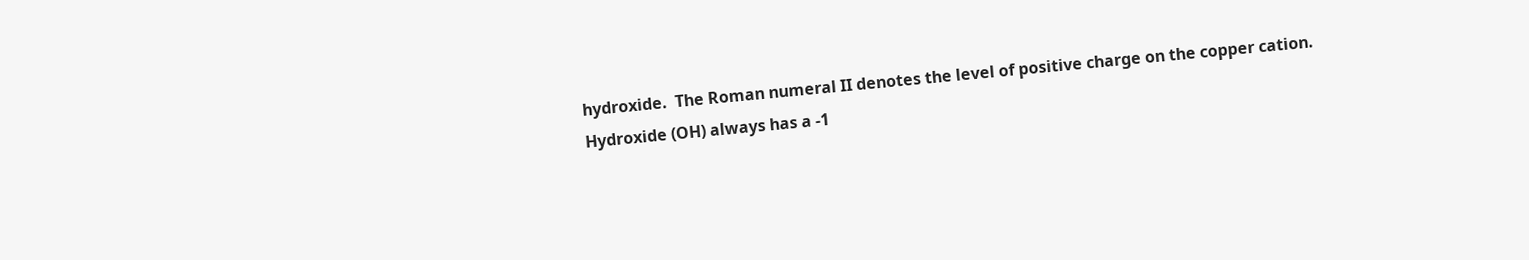hydroxide.  The Roman numeral II denotes the level of positive charge on the copper cation.  Hydroxide (OH) always has a -1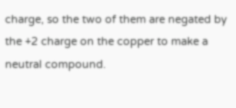charge, so the two of them are negated by the +2 charge on the copper to make a neutral compound.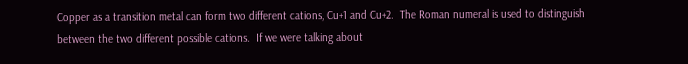Copper as a transition metal can form two different cations, Cu+1 and Cu+2.  The Roman numeral is used to distinguish between the two different possible cations.  If we were talking about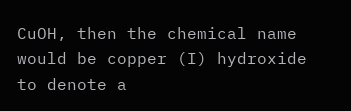CuOH, then the chemical name would be copper (I) hydroxide to denote a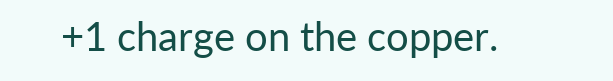+1 charge on the copper.